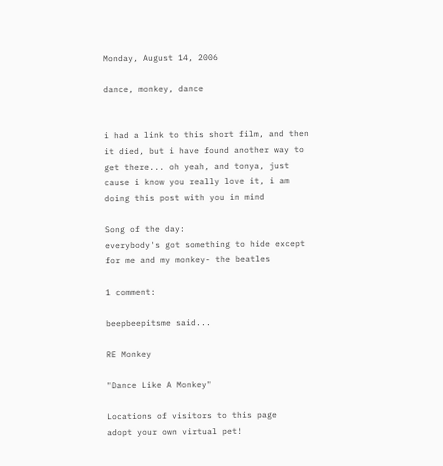Monday, August 14, 2006

dance, monkey, dance


i had a link to this short film, and then it died, but i have found another way to get there... oh yeah, and tonya, just cause i know you really love it, i am doing this post with you in mind

Song of the day:
everybody's got something to hide except for me and my monkey- the beatles

1 comment:

beepbeepitsme said...

RE Monkey

"Dance Like A Monkey"

Locations of visitors to this page
adopt your own virtual pet!